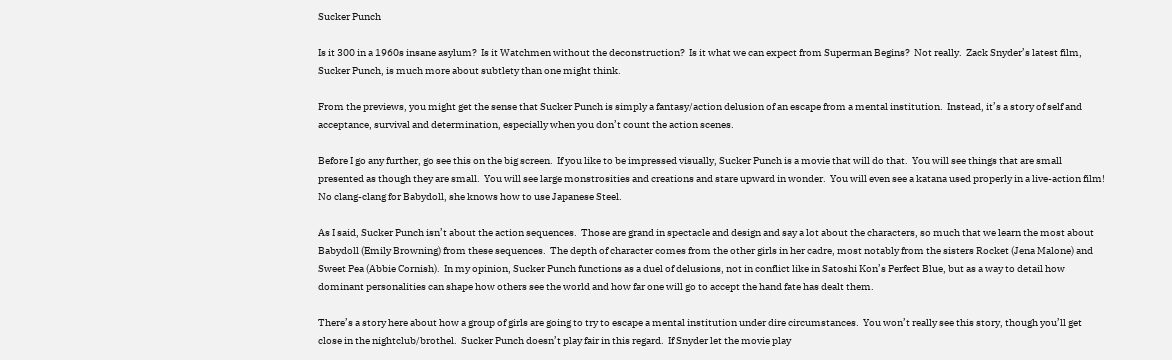Sucker Punch

Is it 300 in a 1960s insane asylum?  Is it Watchmen without the deconstruction?  Is it what we can expect from Superman Begins?  Not really.  Zack Snyder’s latest film, Sucker Punch, is much more about subtlety than one might think.

From the previews, you might get the sense that Sucker Punch is simply a fantasy/action delusion of an escape from a mental institution.  Instead, it’s a story of self and acceptance, survival and determination, especially when you don’t count the action scenes.

Before I go any further, go see this on the big screen.  If you like to be impressed visually, Sucker Punch is a movie that will do that.  You will see things that are small presented as though they are small.  You will see large monstrosities and creations and stare upward in wonder.  You will even see a katana used properly in a live-action film!  No clang-clang for Babydoll, she knows how to use Japanese Steel.

As I said, Sucker Punch isn’t about the action sequences.  Those are grand in spectacle and design and say a lot about the characters, so much that we learn the most about Babydoll (Emily Browning) from these sequences.  The depth of character comes from the other girls in her cadre, most notably from the sisters Rocket (Jena Malone) and Sweet Pea (Abbie Cornish).  In my opinion, Sucker Punch functions as a duel of delusions, not in conflict like in Satoshi Kon’s Perfect Blue, but as a way to detail how dominant personalities can shape how others see the world and how far one will go to accept the hand fate has dealt them.

There’s a story here about how a group of girls are going to try to escape a mental institution under dire circumstances.  You won’t really see this story, though you’ll get close in the nightclub/brothel.  Sucker Punch doesn’t play fair in this regard.  If Snyder let the movie play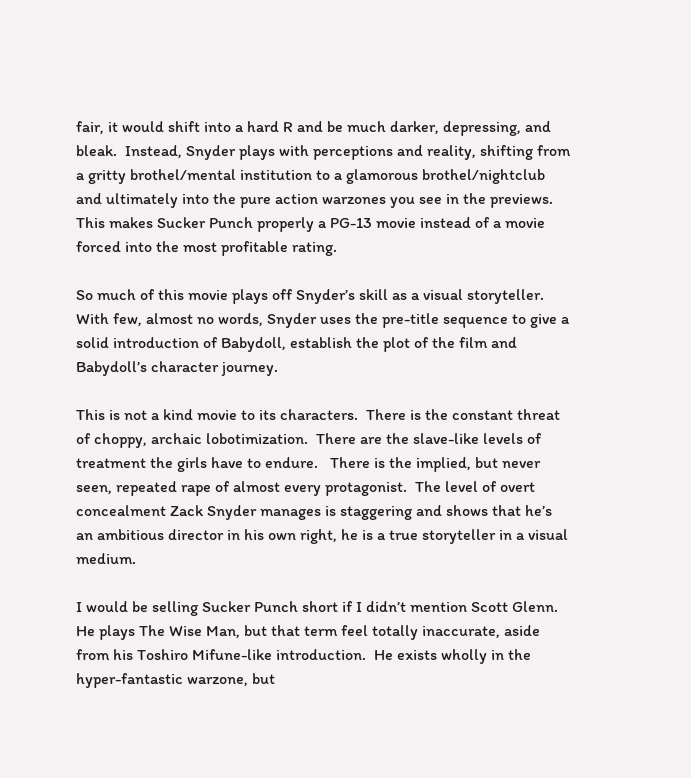fair, it would shift into a hard R and be much darker, depressing, and bleak.  Instead, Snyder plays with perceptions and reality, shifting from a gritty brothel/mental institution to a glamorous brothel/nightclub and ultimately into the pure action warzones you see in the previews.  This makes Sucker Punch properly a PG-13 movie instead of a movie forced into the most profitable rating.

So much of this movie plays off Snyder’s skill as a visual storyteller.  With few, almost no words, Snyder uses the pre-title sequence to give a solid introduction of Babydoll, establish the plot of the film and Babydoll’s character journey.

This is not a kind movie to its characters.  There is the constant threat of choppy, archaic lobotimization.  There are the slave-like levels of treatment the girls have to endure.   There is the implied, but never seen, repeated rape of almost every protagonist.  The level of overt concealment Zack Snyder manages is staggering and shows that he’s an ambitious director in his own right, he is a true storyteller in a visual medium.

I would be selling Sucker Punch short if I didn’t mention Scott Glenn.  He plays The Wise Man, but that term feel totally inaccurate, aside from his Toshiro Mifune-like introduction.  He exists wholly in the hyper-fantastic warzone, but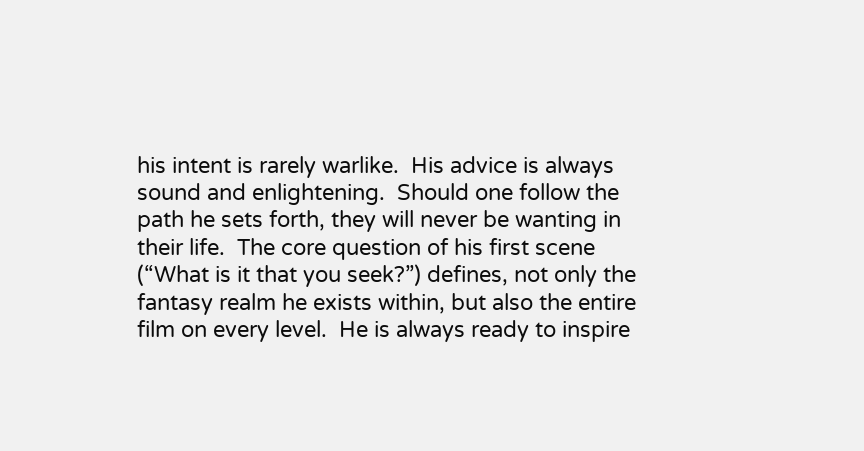his intent is rarely warlike.  His advice is always sound and enlightening.  Should one follow the path he sets forth, they will never be wanting in their life.  The core question of his first scene (“What is it that you seek?”) defines, not only the fantasy realm he exists within, but also the entire film on every level.  He is always ready to inspire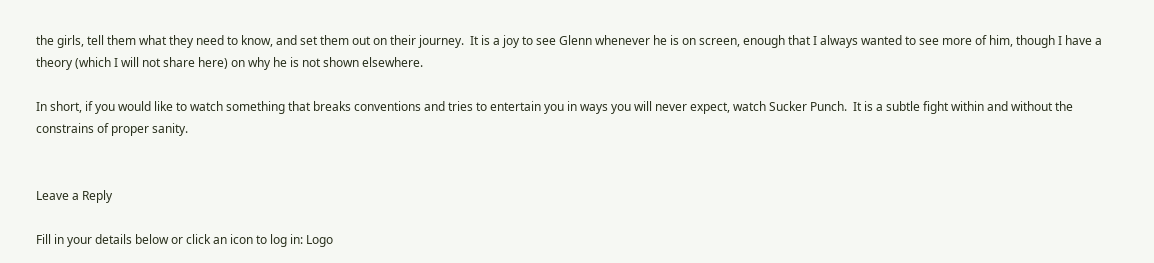the girls, tell them what they need to know, and set them out on their journey.  It is a joy to see Glenn whenever he is on screen, enough that I always wanted to see more of him, though I have a theory (which I will not share here) on why he is not shown elsewhere.

In short, if you would like to watch something that breaks conventions and tries to entertain you in ways you will never expect, watch Sucker Punch.  It is a subtle fight within and without the constrains of proper sanity.


Leave a Reply

Fill in your details below or click an icon to log in: Logo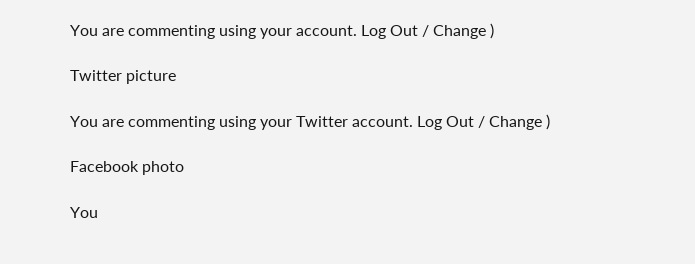You are commenting using your account. Log Out / Change )

Twitter picture

You are commenting using your Twitter account. Log Out / Change )

Facebook photo

You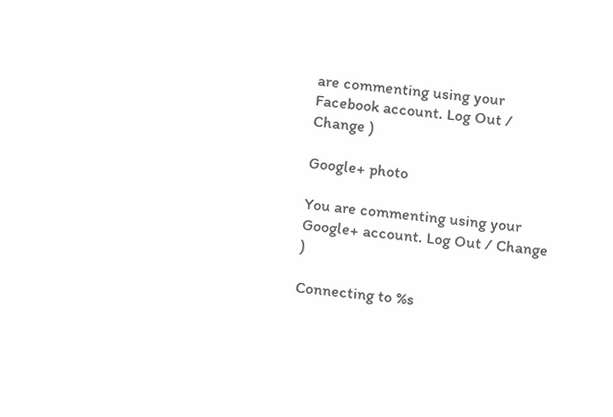are commenting using your Facebook account. Log Out / Change )

Google+ photo

You are commenting using your Google+ account. Log Out / Change )

Connecting to %s